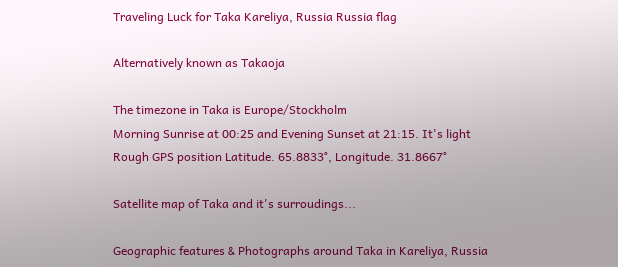Traveling Luck for Taka Kareliya, Russia Russia flag

Alternatively known as Takaoja

The timezone in Taka is Europe/Stockholm
Morning Sunrise at 00:25 and Evening Sunset at 21:15. It's light
Rough GPS position Latitude. 65.8833°, Longitude. 31.8667°

Satellite map of Taka and it's surroudings...

Geographic features & Photographs around Taka in Kareliya, Russia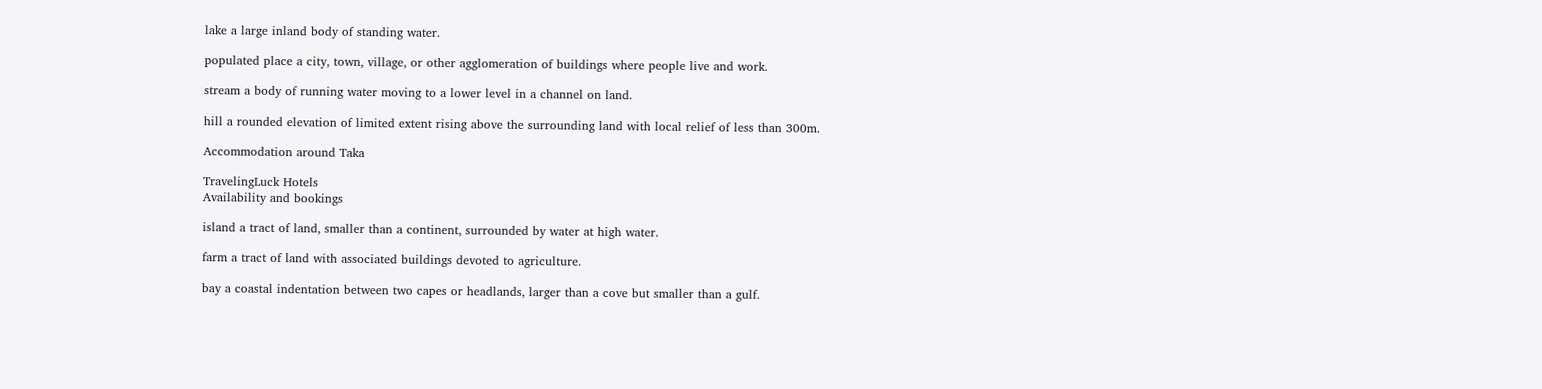lake a large inland body of standing water.

populated place a city, town, village, or other agglomeration of buildings where people live and work.

stream a body of running water moving to a lower level in a channel on land.

hill a rounded elevation of limited extent rising above the surrounding land with local relief of less than 300m.

Accommodation around Taka

TravelingLuck Hotels
Availability and bookings

island a tract of land, smaller than a continent, surrounded by water at high water.

farm a tract of land with associated buildings devoted to agriculture.

bay a coastal indentation between two capes or headlands, larger than a cove but smaller than a gulf.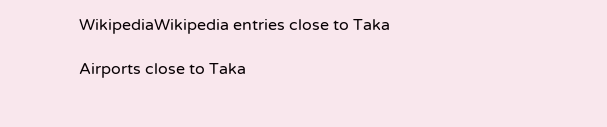WikipediaWikipedia entries close to Taka

Airports close to Taka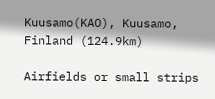Kuusamo(KAO), Kuusamo, Finland (124.9km)

Airfields or small strips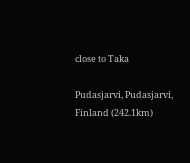close to Taka

Pudasjarvi, Pudasjarvi, Finland (242.1km)